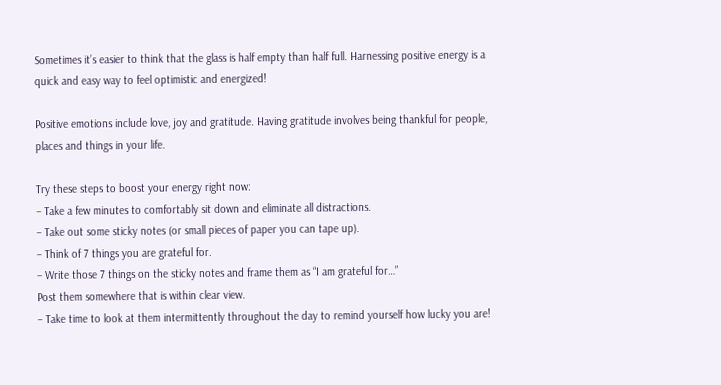Sometimes it’s easier to think that the glass is half empty than half full. Harnessing positive energy is a quick and easy way to feel optimistic and energized!

Positive emotions include love, joy and gratitude. Having gratitude involves being thankful for people, places and things in your life.

Try these steps to boost your energy right now:
– Take a few minutes to comfortably sit down and eliminate all distractions.
– Take out some sticky notes (or small pieces of paper you can tape up).
– Think of 7 things you are grateful for.
– Write those 7 things on the sticky notes and frame them as “I am grateful for…”
Post them somewhere that is within clear view.
– Take time to look at them intermittently throughout the day to remind yourself how lucky you are!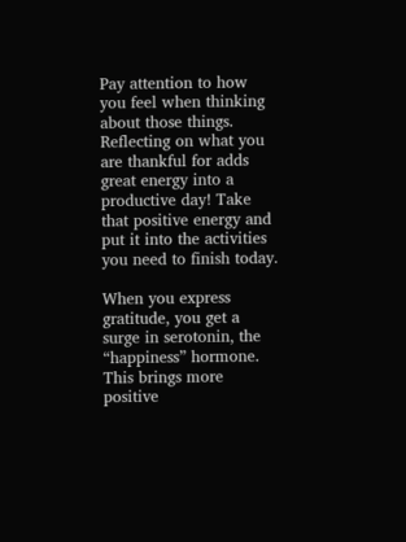Pay attention to how you feel when thinking about those things. Reflecting on what you are thankful for adds great energy into a productive day! Take that positive energy and put it into the activities you need to finish today.

When you express gratitude, you get a surge in serotonin, the “happiness” hormone. This brings more positive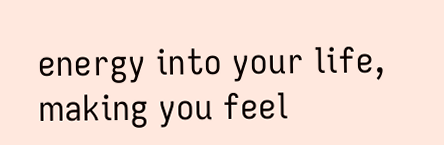energy into your life, making you feel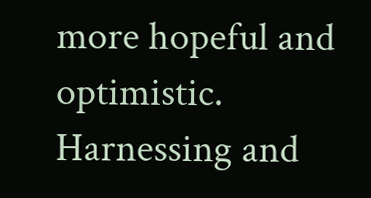more hopeful and optimistic. Harnessing and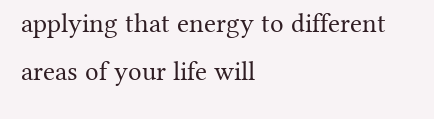applying that energy to different areas of your life will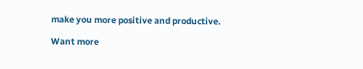make you more positive and productive.

Want more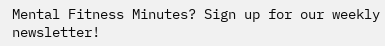Mental Fitness Minutes? Sign up for our weekly newsletter!